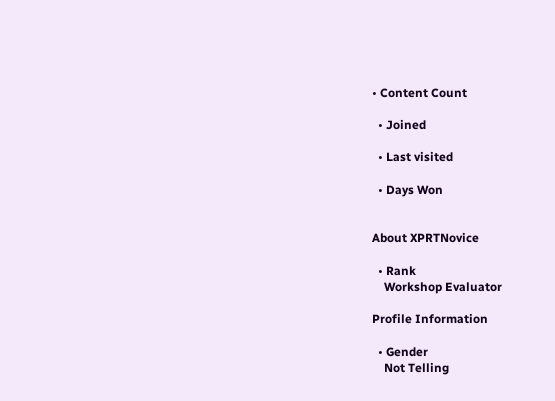• Content Count

  • Joined

  • Last visited

  • Days Won


About XPRTNovice

  • Rank
    Workshop Evaluator

Profile Information

  • Gender
    Not Telling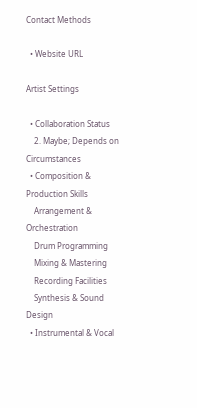Contact Methods

  • Website URL

Artist Settings

  • Collaboration Status
    2. Maybe; Depends on Circumstances
  • Composition & Production Skills
    Arrangement & Orchestration
    Drum Programming
    Mixing & Mastering
    Recording Facilities
    Synthesis & Sound Design
  • Instrumental & Vocal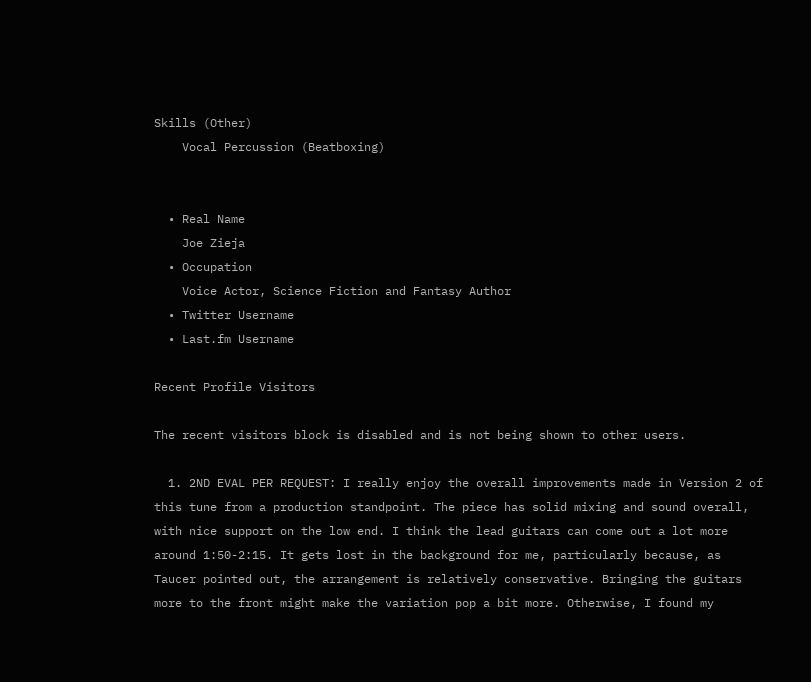Skills (Other)
    Vocal Percussion (Beatboxing)


  • Real Name
    Joe Zieja
  • Occupation
    Voice Actor, Science Fiction and Fantasy Author
  • Twitter Username
  • Last.fm Username

Recent Profile Visitors

The recent visitors block is disabled and is not being shown to other users.

  1. 2ND EVAL PER REQUEST: I really enjoy the overall improvements made in Version 2 of this tune from a production standpoint. The piece has solid mixing and sound overall, with nice support on the low end. I think the lead guitars can come out a lot more around 1:50-2:15. It gets lost in the background for me, particularly because, as Taucer pointed out, the arrangement is relatively conservative. Bringing the guitars more to the front might make the variation pop a bit more. Otherwise, I found my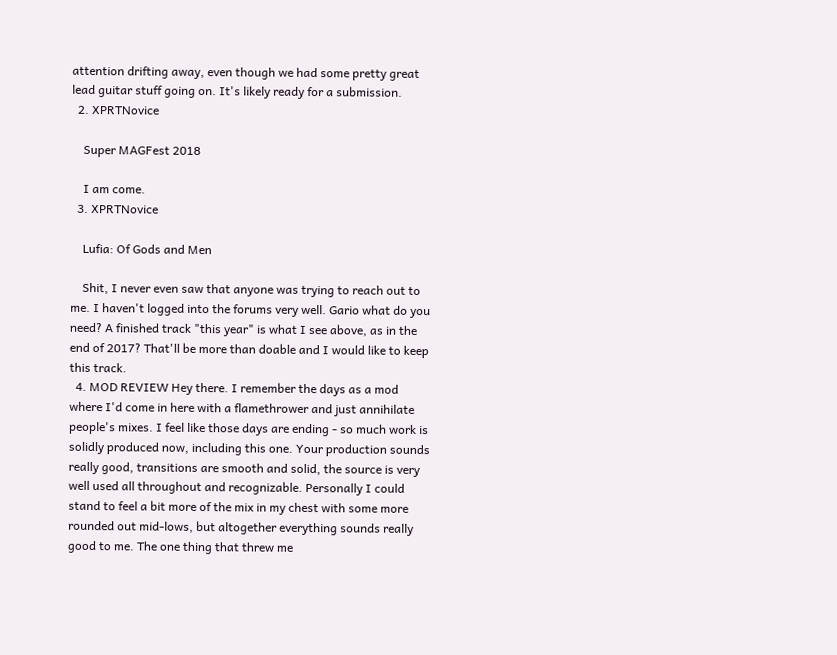attention drifting away, even though we had some pretty great lead guitar stuff going on. It's likely ready for a submission.
  2. XPRTNovice

    Super MAGFest 2018

    I am come.
  3. XPRTNovice

    Lufia: Of Gods and Men

    Shit, I never even saw that anyone was trying to reach out to me. I haven't logged into the forums very well. Gario what do you need? A finished track "this year" is what I see above, as in the end of 2017? That'll be more than doable and I would like to keep this track.
  4. MOD REVIEW Hey there. I remember the days as a mod where I'd come in here with a flamethrower and just annihilate people's mixes. I feel like those days are ending - so much work is solidly produced now, including this one. Your production sounds really good, transitions are smooth and solid, the source is very well used all throughout and recognizable. Personally I could stand to feel a bit more of the mix in my chest with some more rounded out mid-lows, but altogether everything sounds really good to me. The one thing that threw me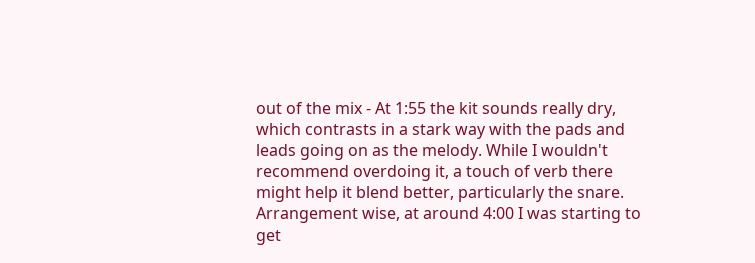out of the mix - At 1:55 the kit sounds really dry, which contrasts in a stark way with the pads and leads going on as the melody. While I wouldn't recommend overdoing it, a touch of verb there might help it blend better, particularly the snare. Arrangement wise, at around 4:00 I was starting to get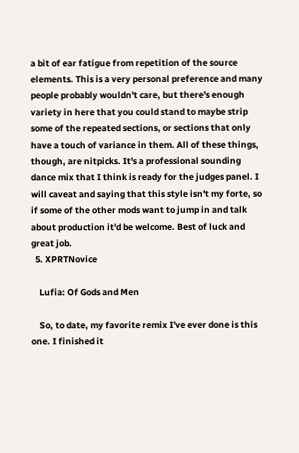a bit of ear fatigue from repetition of the source elements. This is a very personal preference and many people probably wouldn't care, but there's enough variety in here that you could stand to maybe strip some of the repeated sections, or sections that only have a touch of variance in them. All of these things, though, are nitpicks. It's a professional sounding dance mix that I think is ready for the judges panel. I will caveat and saying that this style isn't my forte, so if some of the other mods want to jump in and talk about production it'd be welcome. Best of luck and great job.
  5. XPRTNovice

    Lufia: Of Gods and Men

    So, to date, my favorite remix I've ever done is this one. I finished it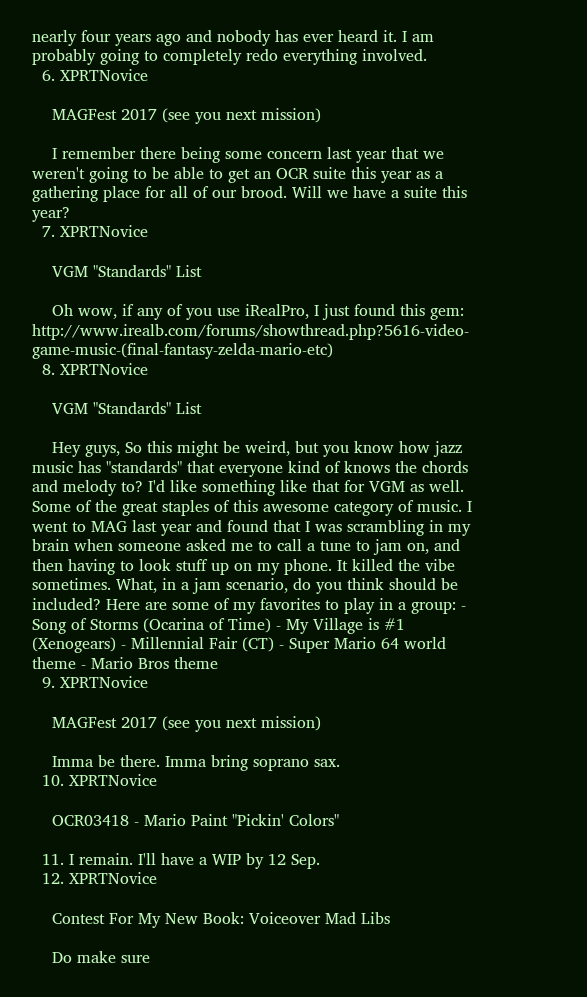nearly four years ago and nobody has ever heard it. I am probably going to completely redo everything involved.
  6. XPRTNovice

    MAGFest 2017 (see you next mission)

    I remember there being some concern last year that we weren't going to be able to get an OCR suite this year as a gathering place for all of our brood. Will we have a suite this year?
  7. XPRTNovice

    VGM "Standards" List

    Oh wow, if any of you use iRealPro, I just found this gem: http://www.irealb.com/forums/showthread.php?5616-video-game-music-(final-fantasy-zelda-mario-etc)
  8. XPRTNovice

    VGM "Standards" List

    Hey guys, So this might be weird, but you know how jazz music has "standards" that everyone kind of knows the chords and melody to? I'd like something like that for VGM as well. Some of the great staples of this awesome category of music. I went to MAG last year and found that I was scrambling in my brain when someone asked me to call a tune to jam on, and then having to look stuff up on my phone. It killed the vibe sometimes. What, in a jam scenario, do you think should be included? Here are some of my favorites to play in a group: - Song of Storms (Ocarina of Time) - My Village is #1 (Xenogears) - Millennial Fair (CT) - Super Mario 64 world theme - Mario Bros theme
  9. XPRTNovice

    MAGFest 2017 (see you next mission)

    Imma be there. Imma bring soprano sax.
  10. XPRTNovice

    OCR03418 - Mario Paint "Pickin' Colors"

  11. I remain. I'll have a WIP by 12 Sep.
  12. XPRTNovice

    Contest For My New Book: Voiceover Mad Libs

    Do make sure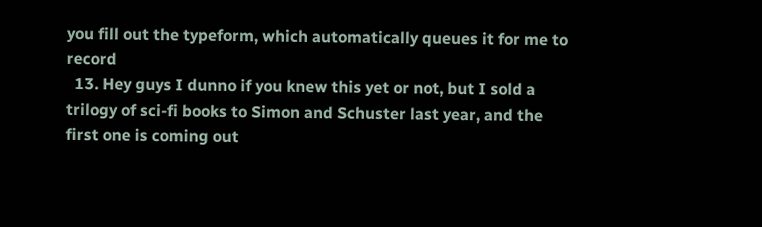you fill out the typeform, which automatically queues it for me to record
  13. Hey guys I dunno if you knew this yet or not, but I sold a trilogy of sci-fi books to Simon and Schuster last year, and the first one is coming out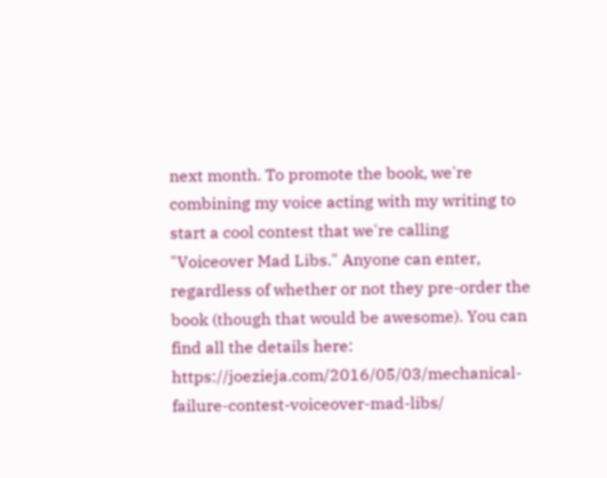next month. To promote the book, we're combining my voice acting with my writing to start a cool contest that we're calling "Voiceover Mad Libs." Anyone can enter, regardless of whether or not they pre-order the book (though that would be awesome). You can find all the details here: https://joezieja.com/2016/05/03/mechanical-failure-contest-voiceover-mad-libs/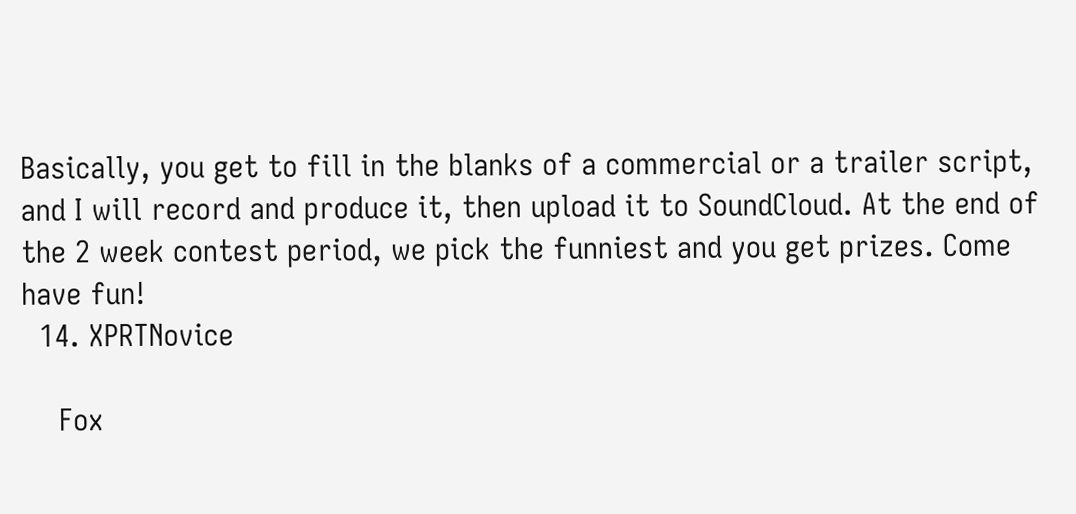Basically, you get to fill in the blanks of a commercial or a trailer script, and I will record and produce it, then upload it to SoundCloud. At the end of the 2 week contest period, we pick the funniest and you get prizes. Come have fun!
  14. XPRTNovice

    Fox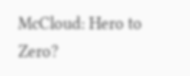McCloud: Hero to Zero?